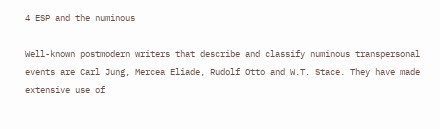4 ESP and the numinous

Well-known postmodern writers that describe and classify numinous transpersonal events are Carl Jung, Mercea Eliade, Rudolf Otto and W.T. Stace. They have made extensive use of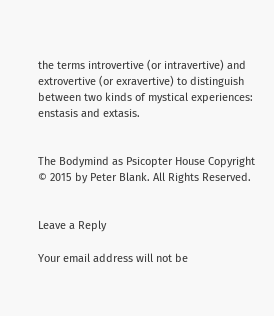the terms introvertive (or intravertive) and extrovertive (or exravertive) to distinguish between two kinds of mystical experiences: enstasis and extasis.


The Bodymind as Psicopter House Copyright © 2015 by Peter Blank. All Rights Reserved.


Leave a Reply

Your email address will not be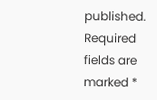published. Required fields are marked *